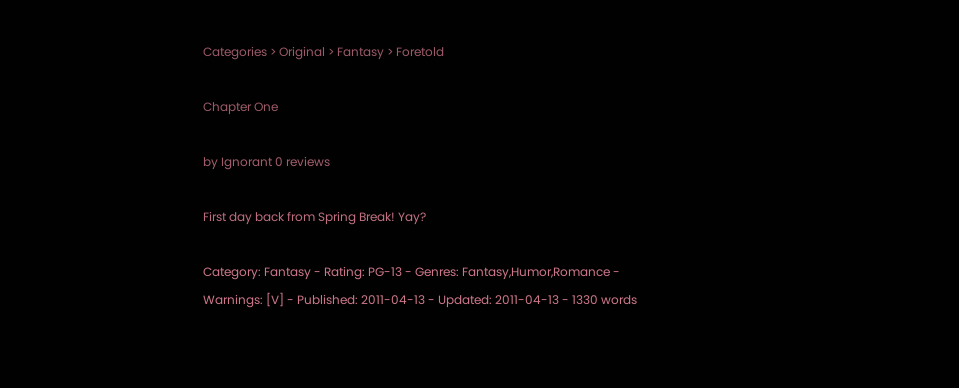Categories > Original > Fantasy > Foretold

Chapter One

by Ignorant 0 reviews

First day back from Spring Break! Yay?

Category: Fantasy - Rating: PG-13 - Genres: Fantasy,Humor,Romance - Warnings: [V] - Published: 2011-04-13 - Updated: 2011-04-13 - 1330 words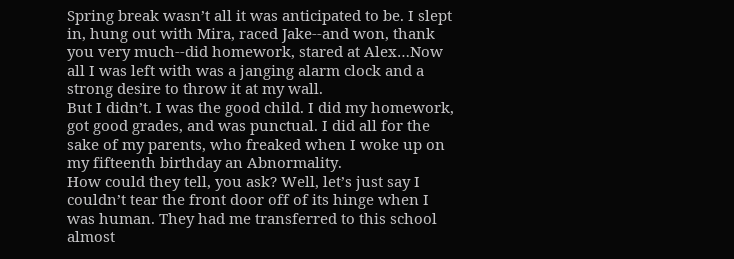Spring break wasn’t all it was anticipated to be. I slept in, hung out with Mira, raced Jake--and won, thank you very much--did homework, stared at Alex…Now all I was left with was a janging alarm clock and a strong desire to throw it at my wall.
But I didn’t. I was the good child. I did my homework, got good grades, and was punctual. I did all for the sake of my parents, who freaked when I woke up on my fifteenth birthday an Abnormality.
How could they tell, you ask? Well, let’s just say I couldn’t tear the front door off of its hinge when I was human. They had me transferred to this school almost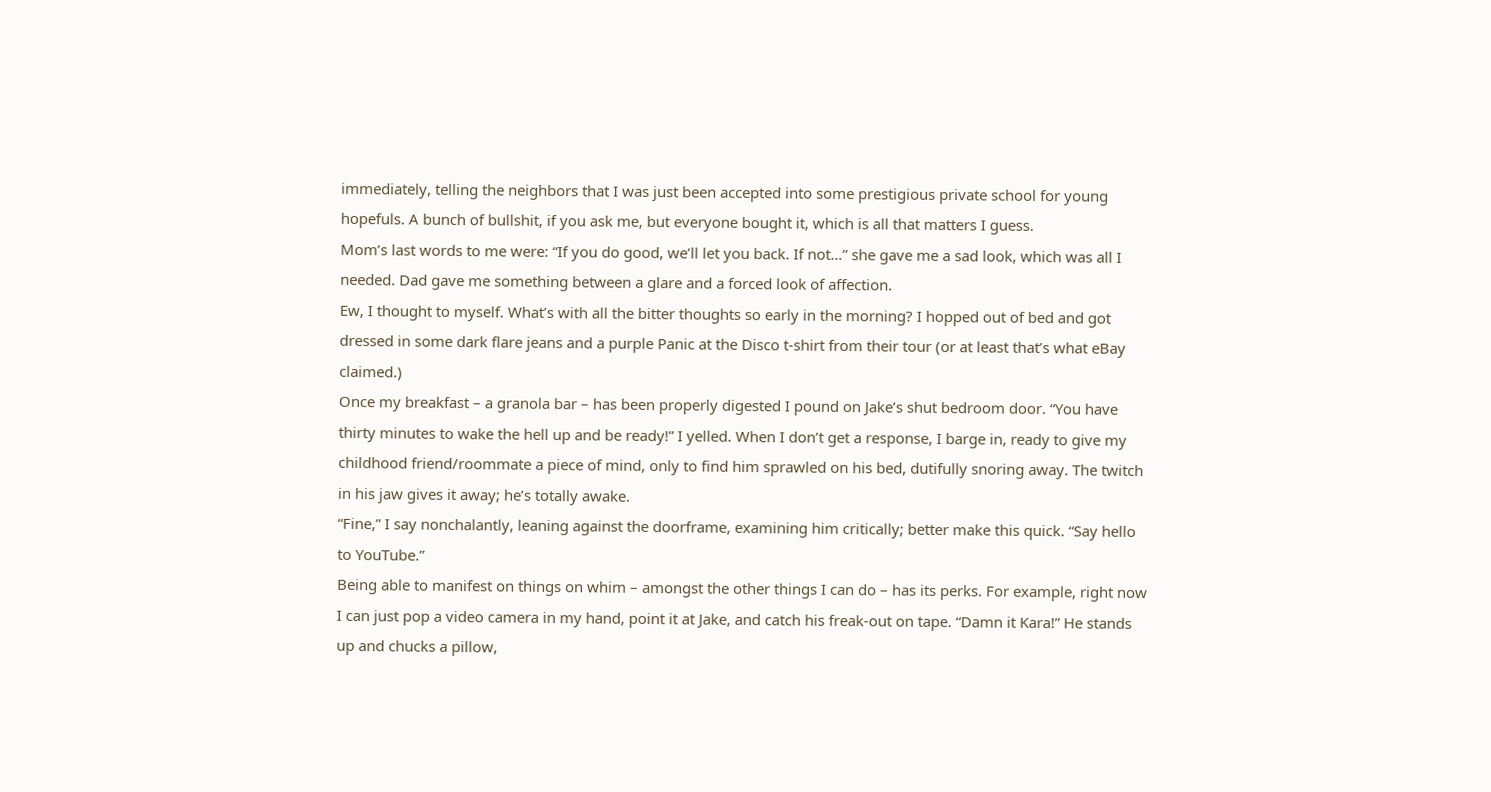immediately, telling the neighbors that I was just been accepted into some prestigious private school for young hopefuls. A bunch of bullshit, if you ask me, but everyone bought it, which is all that matters I guess.
Mom’s last words to me were: “If you do good, we’ll let you back. If not…” she gave me a sad look, which was all I needed. Dad gave me something between a glare and a forced look of affection.
Ew, I thought to myself. What’s with all the bitter thoughts so early in the morning? I hopped out of bed and got dressed in some dark flare jeans and a purple Panic at the Disco t-shirt from their tour (or at least that’s what eBay claimed.)
Once my breakfast – a granola bar – has been properly digested I pound on Jake’s shut bedroom door. “You have thirty minutes to wake the hell up and be ready!” I yelled. When I don’t get a response, I barge in, ready to give my childhood friend/roommate a piece of mind, only to find him sprawled on his bed, dutifully snoring away. The twitch in his jaw gives it away; he’s totally awake.
“Fine,” I say nonchalantly, leaning against the doorframe, examining him critically; better make this quick. “Say hello to YouTube.”
Being able to manifest on things on whim – amongst the other things I can do – has its perks. For example, right now I can just pop a video camera in my hand, point it at Jake, and catch his freak-out on tape. “Damn it Kara!” He stands up and chucks a pillow,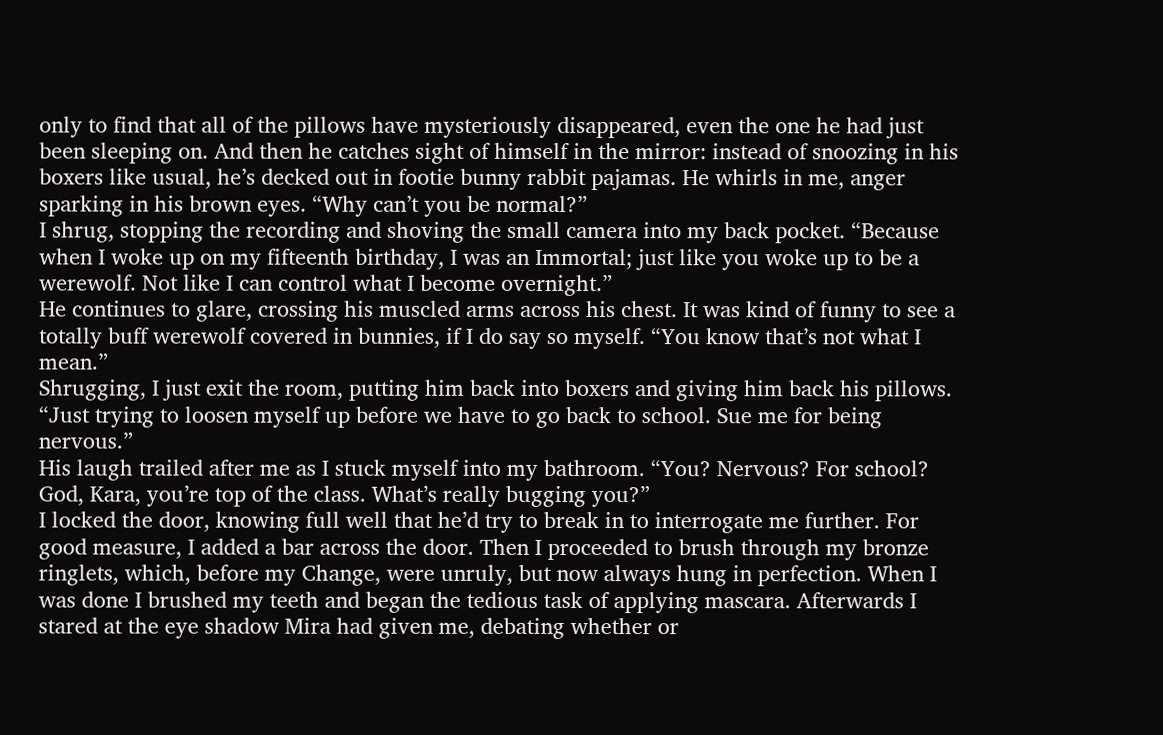only to find that all of the pillows have mysteriously disappeared, even the one he had just been sleeping on. And then he catches sight of himself in the mirror: instead of snoozing in his boxers like usual, he’s decked out in footie bunny rabbit pajamas. He whirls in me, anger sparking in his brown eyes. “Why can’t you be normal?”
I shrug, stopping the recording and shoving the small camera into my back pocket. “Because when I woke up on my fifteenth birthday, I was an Immortal; just like you woke up to be a werewolf. Not like I can control what I become overnight.”
He continues to glare, crossing his muscled arms across his chest. It was kind of funny to see a totally buff werewolf covered in bunnies, if I do say so myself. “You know that’s not what I mean.”
Shrugging, I just exit the room, putting him back into boxers and giving him back his pillows. “Just trying to loosen myself up before we have to go back to school. Sue me for being nervous.”
His laugh trailed after me as I stuck myself into my bathroom. “You? Nervous? For school? God, Kara, you’re top of the class. What’s really bugging you?”
I locked the door, knowing full well that he’d try to break in to interrogate me further. For good measure, I added a bar across the door. Then I proceeded to brush through my bronze ringlets, which, before my Change, were unruly, but now always hung in perfection. When I was done I brushed my teeth and began the tedious task of applying mascara. Afterwards I stared at the eye shadow Mira had given me, debating whether or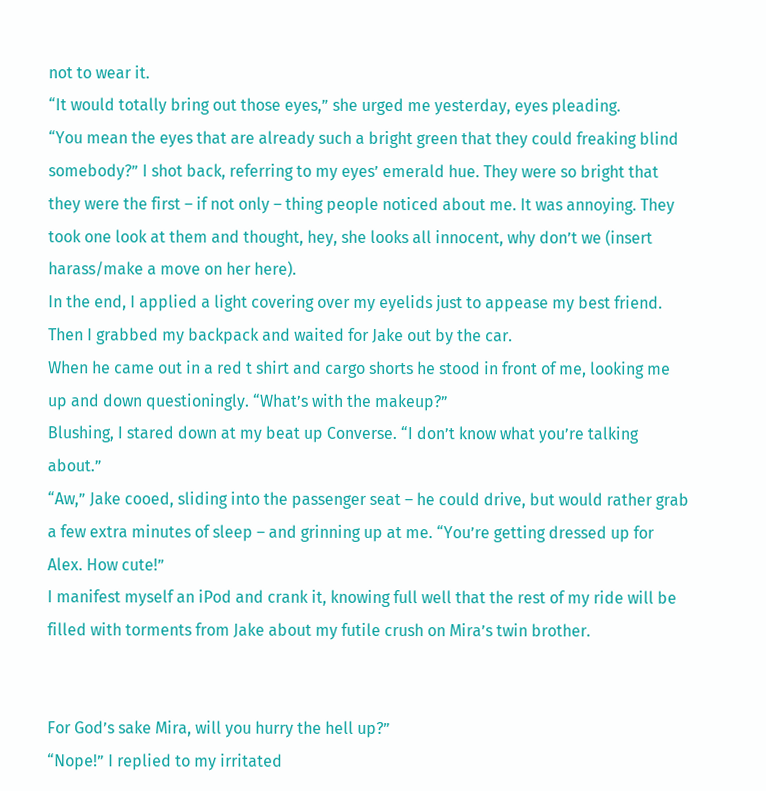not to wear it.
“It would totally bring out those eyes,” she urged me yesterday, eyes pleading.
“You mean the eyes that are already such a bright green that they could freaking blind somebody?” I shot back, referring to my eyes’ emerald hue. They were so bright that they were the first – if not only – thing people noticed about me. It was annoying. They took one look at them and thought, hey, she looks all innocent, why don’t we (insert harass/make a move on her here).
In the end, I applied a light covering over my eyelids just to appease my best friend. Then I grabbed my backpack and waited for Jake out by the car.
When he came out in a red t shirt and cargo shorts he stood in front of me, looking me up and down questioningly. “What’s with the makeup?”
Blushing, I stared down at my beat up Converse. “I don’t know what you’re talking about.”
“Aw,” Jake cooed, sliding into the passenger seat – he could drive, but would rather grab a few extra minutes of sleep – and grinning up at me. “You’re getting dressed up for Alex. How cute!”
I manifest myself an iPod and crank it, knowing full well that the rest of my ride will be filled with torments from Jake about my futile crush on Mira’s twin brother.


For God’s sake Mira, will you hurry the hell up?”
“Nope!” I replied to my irritated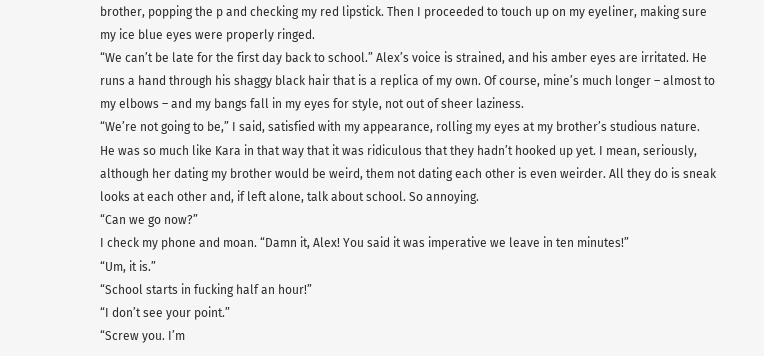brother, popping the p and checking my red lipstick. Then I proceeded to touch up on my eyeliner, making sure my ice blue eyes were properly ringed.
“We can’t be late for the first day back to school.” Alex’s voice is strained, and his amber eyes are irritated. He runs a hand through his shaggy black hair that is a replica of my own. Of course, mine’s much longer – almost to my elbows – and my bangs fall in my eyes for style, not out of sheer laziness.
“We’re not going to be,” I said, satisfied with my appearance, rolling my eyes at my brother’s studious nature. He was so much like Kara in that way that it was ridiculous that they hadn’t hooked up yet. I mean, seriously, although her dating my brother would be weird, them not dating each other is even weirder. All they do is sneak looks at each other and, if left alone, talk about school. So annoying.
“Can we go now?”
I check my phone and moan. “Damn it, Alex! You said it was imperative we leave in ten minutes!”
“Um, it is.”
“School starts in fucking half an hour!”
“I don’t see your point.”
“Screw you. I’m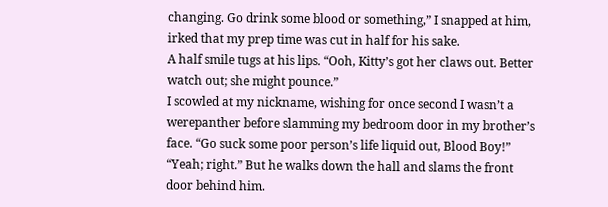changing. Go drink some blood or something,” I snapped at him, irked that my prep time was cut in half for his sake.
A half smile tugs at his lips. “Ooh, Kitty’s got her claws out. Better watch out; she might pounce.”
I scowled at my nickname, wishing for once second I wasn’t a werepanther before slamming my bedroom door in my brother’s face. “Go suck some poor person’s life liquid out, Blood Boy!”
“Yeah; right.” But he walks down the hall and slams the front door behind him.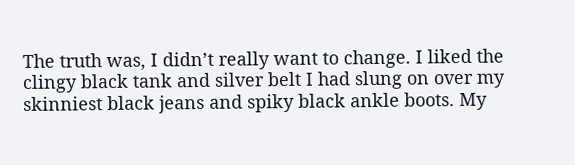The truth was, I didn’t really want to change. I liked the clingy black tank and silver belt I had slung on over my skinniest black jeans and spiky black ankle boots. My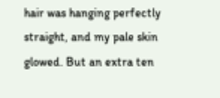hair was hanging perfectly straight, and my pale skin glowed. But an extra ten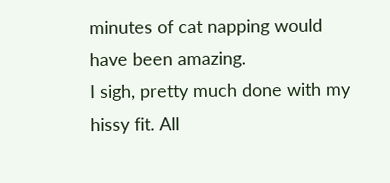minutes of cat napping would have been amazing.
I sigh, pretty much done with my hissy fit. All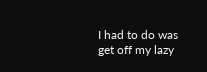I had to do was get off my lazy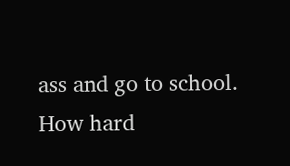ass and go to school.
How hard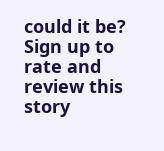could it be?
Sign up to rate and review this story